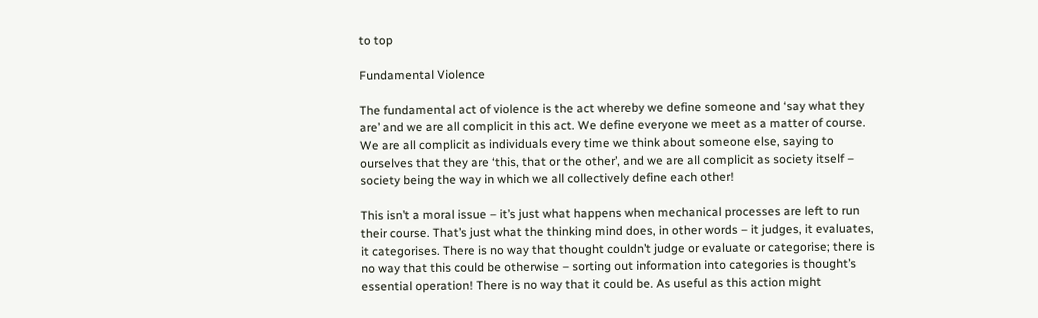to top

Fundamental Violence

The fundamental act of violence is the act whereby we define someone and ‘say what they are’ and we are all complicit in this act. We define everyone we meet as a matter of course. We are all complicit as individuals every time we think about someone else, saying to ourselves that they are ‘this, that or the other’, and we are all complicit as society itself – society being the way in which we all collectively define each other!

This isn’t a moral issue – it’s just what happens when mechanical processes are left to run their course. That’s just what the thinking mind does, in other words – it judges, it evaluates, it categorises. There is no way that thought couldn’t judge or evaluate or categorise; there is no way that this could be otherwise – sorting out information into categories is thought’s essential operation! There is no way that it could be. As useful as this action might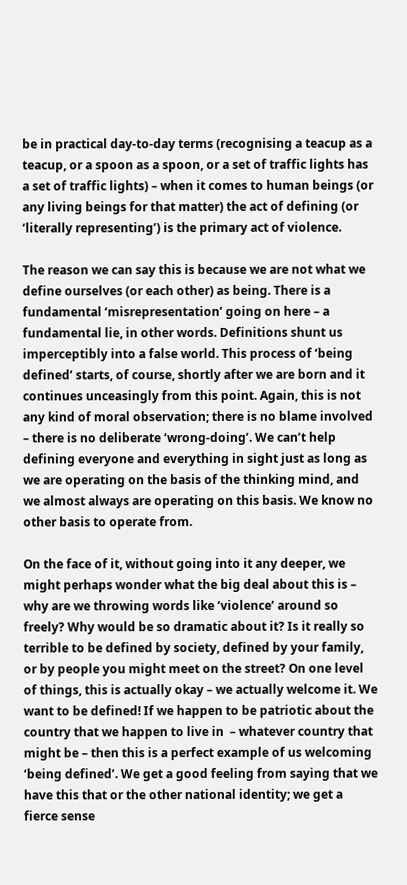be in practical day-to-day terms (recognising a teacup as a teacup, or a spoon as a spoon, or a set of traffic lights has a set of traffic lights) – when it comes to human beings (or any living beings for that matter) the act of defining (or ‘literally representing’) is the primary act of violence.

The reason we can say this is because we are not what we define ourselves (or each other) as being. There is a fundamental ‘misrepresentation’ going on here – a fundamental lie, in other words. Definitions shunt us imperceptibly into a false world. This process of ‘being defined’ starts, of course, shortly after we are born and it continues unceasingly from this point. Again, this is not any kind of moral observation; there is no blame involved – there is no deliberate ‘wrong-doing’. We can’t help defining everyone and everything in sight just as long as we are operating on the basis of the thinking mind, and we almost always are operating on this basis. We know no other basis to operate from.

On the face of it, without going into it any deeper, we might perhaps wonder what the big deal about this is – why are we throwing words like ‘violence’ around so freely? Why would be so dramatic about it? Is it really so terrible to be defined by society, defined by your family, or by people you might meet on the street? On one level of things, this is actually okay – we actually welcome it. We want to be defined! If we happen to be patriotic about the country that we happen to live in  – whatever country that might be – then this is a perfect example of us welcoming ‘being defined’. We get a good feeling from saying that we have this that or the other national identity; we get a fierce sense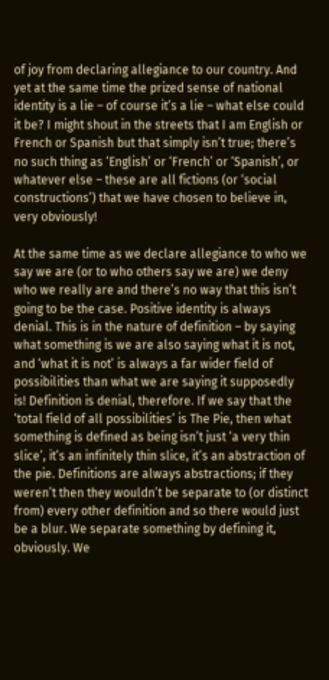of joy from declaring allegiance to our country. And yet at the same time the prized sense of national identity is a lie – of course it’s a lie – what else could it be? I might shout in the streets that I am English or French or Spanish but that simply isn’t true; there’s no such thing as ‘English’ or ‘French’ or ‘Spanish’, or whatever else – these are all fictions (or ‘social constructions’) that we have chosen to believe in, very obviously!

At the same time as we declare allegiance to who we say we are (or to who others say we are) we deny who we really are and there’s no way that this isn’t going to be the case. Positive identity is always denial. This is in the nature of definition – by saying what something is we are also saying what it is not, and ‘what it is not’ is always a far wider field of possibilities than what we are saying it supposedly is! Definition is denial, therefore. If we say that the ‘total field of all possibilities’ is The Pie, then what something is defined as being isn’t just ‘a very thin slice’, it’s an infinitely thin slice, it’s an abstraction of the pie. Definitions are always abstractions; if they weren’t then they wouldn’t be separate to (or distinct from) every other definition and so there would just be a blur. We separate something by defining it, obviously. We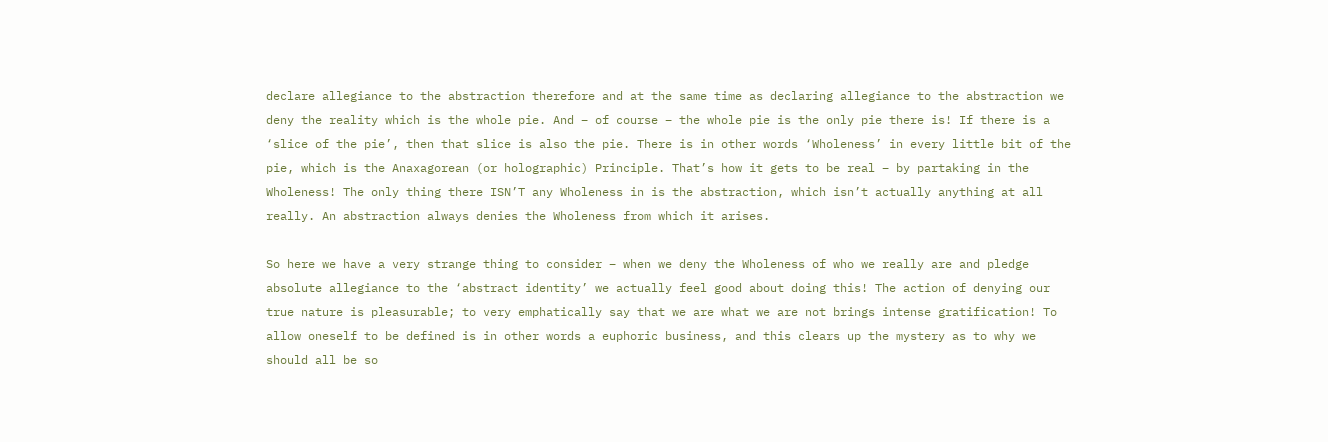declare allegiance to the abstraction therefore and at the same time as declaring allegiance to the abstraction we deny the reality which is the whole pie. And – of course – the whole pie is the only pie there is! If there is a ‘slice of the pie’, then that slice is also the pie. There is in other words ‘Wholeness’ in every little bit of the pie, which is the Anaxagorean (or holographic) Principle. That’s how it gets to be real – by partaking in the Wholeness! The only thing there ISN’T any Wholeness in is the abstraction, which isn’t actually anything at all really. An abstraction always denies the Wholeness from which it arises.

So here we have a very strange thing to consider – when we deny the Wholeness of who we really are and pledge absolute allegiance to the ‘abstract identity’ we actually feel good about doing this! The action of denying our true nature is pleasurable; to very emphatically say that we are what we are not brings intense gratification! To allow oneself to be defined is in other words a euphoric business, and this clears up the mystery as to why we should all be so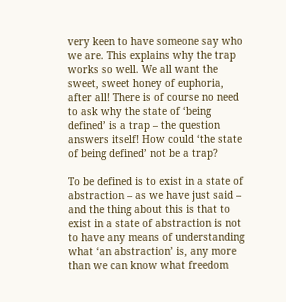very keen to have someone say who we are. This explains why the trap works so well. We all want the sweet, sweet honey of euphoria, after all! There is of course no need to ask why the state of ‘being defined’ is a trap – the question answers itself! How could ‘the state of being defined’ not be a trap?

To be defined is to exist in a state of abstraction – as we have just said – and the thing about this is that to exist in a state of abstraction is not to have any means of understanding what ‘an abstraction’ is, any more than we can know what freedom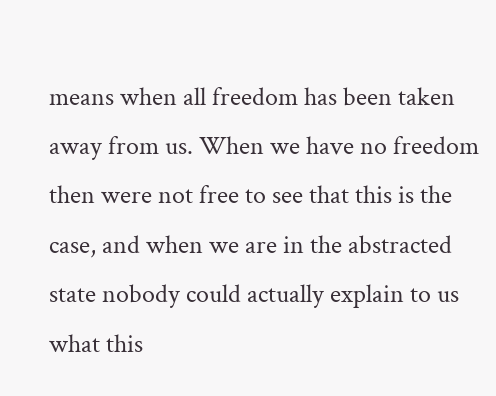means when all freedom has been taken away from us. When we have no freedom then were not free to see that this is the case, and when we are in the abstracted state nobody could actually explain to us what this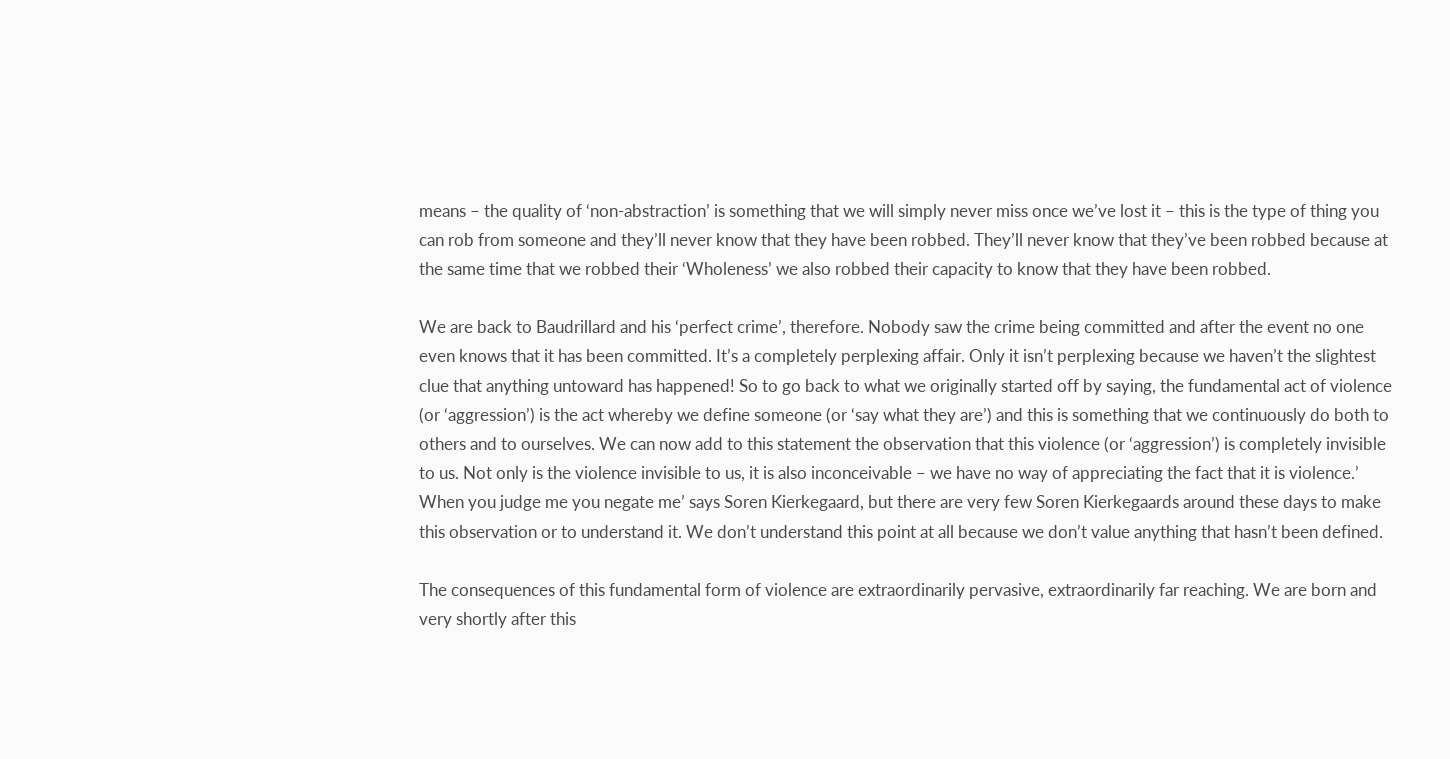means – the quality of ‘non-abstraction’ is something that we will simply never miss once we’ve lost it – this is the type of thing you can rob from someone and they’ll never know that they have been robbed. They’ll never know that they’ve been robbed because at the same time that we robbed their ‘Wholeness’ we also robbed their capacity to know that they have been robbed.

We are back to Baudrillard and his ‘perfect crime’, therefore. Nobody saw the crime being committed and after the event no one even knows that it has been committed. It’s a completely perplexing affair. Only it isn’t perplexing because we haven’t the slightest clue that anything untoward has happened! So to go back to what we originally started off by saying, the fundamental act of violence (or ‘aggression’) is the act whereby we define someone (or ‘say what they are’) and this is something that we continuously do both to others and to ourselves. We can now add to this statement the observation that this violence (or ‘aggression’) is completely invisible to us. Not only is the violence invisible to us, it is also inconceivable – we have no way of appreciating the fact that it is violence.’ When you judge me you negate me’ says Soren Kierkegaard, but there are very few Soren Kierkegaards around these days to make this observation or to understand it. We don’t understand this point at all because we don’t value anything that hasn’t been defined.

The consequences of this fundamental form of violence are extraordinarily pervasive, extraordinarily far reaching. We are born and very shortly after this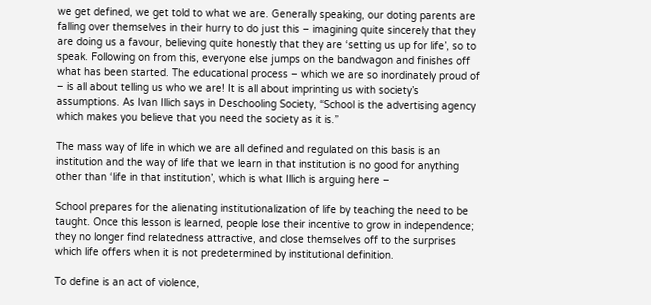we get defined, we get told to what we are. Generally speaking, our doting parents are falling over themselves in their hurry to do just this – imagining quite sincerely that they are doing us a favour, believing quite honestly that they are ‘setting us up for life’, so to speak. Following on from this, everyone else jumps on the bandwagon and finishes off what has been started. The educational process – which we are so inordinately proud of – is all about telling us who we are! It is all about imprinting us with society’s assumptions. As Ivan Illich says in Deschooling Society, “School is the advertising agency which makes you believe that you need the society as it is.”

The mass way of life in which we are all defined and regulated on this basis is an institution and the way of life that we learn in that institution is no good for anything other than ‘life in that institution’, which is what Illich is arguing here –

School prepares for the alienating institutionalization of life by teaching the need to be taught. Once this lesson is learned, people lose their incentive to grow in independence; they no longer find relatedness attractive, and close themselves off to the surprises which life offers when it is not predetermined by institutional definition.

To define is an act of violence,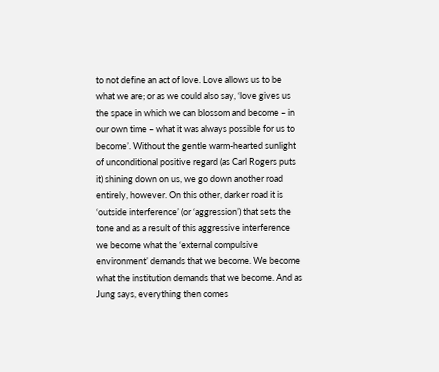to not define an act of love. Love allows us to be what we are; or as we could also say, ‘love gives us the space in which we can blossom and become – in our own time – what it was always possible for us to become’. Without the gentle warm-hearted sunlight of unconditional positive regard (as Carl Rogers puts it) shining down on us, we go down another road entirely, however. On this other, darker road it is ‘outside interference’ (or ‘aggression’) that sets the tone and as a result of this aggressive interference we become what the ‘external compulsive environment’ demands that we become. We become what the institution demands that we become. And as Jung says, everything then comes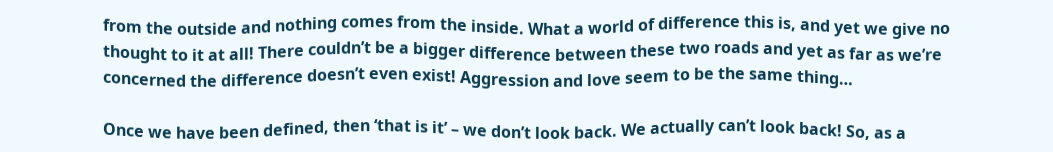from the outside and nothing comes from the inside. What a world of difference this is, and yet we give no thought to it at all! There couldn’t be a bigger difference between these two roads and yet as far as we’re concerned the difference doesn’t even exist! Aggression and love seem to be the same thing…

Once we have been defined, then ‘that is it’ – we don’t look back. We actually can’t look back! So, as a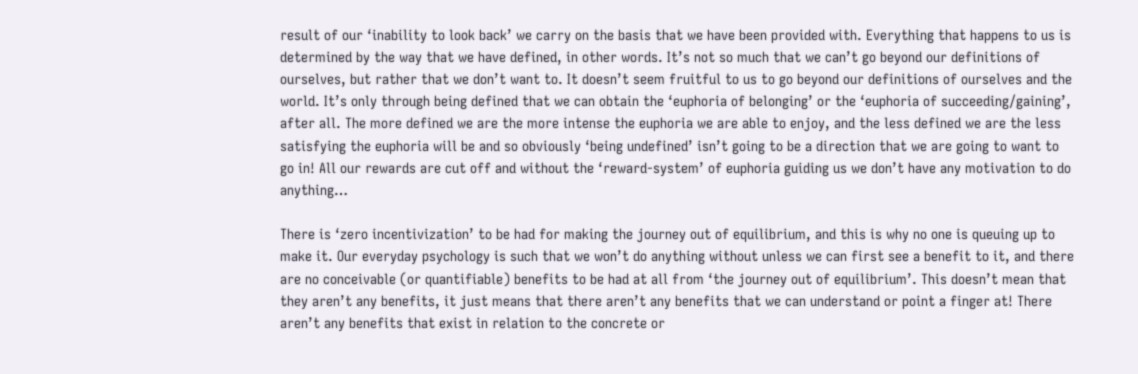result of our ‘inability to look back’ we carry on the basis that we have been provided with. Everything that happens to us is determined by the way that we have defined, in other words. It’s not so much that we can’t go beyond our definitions of ourselves, but rather that we don’t want to. It doesn’t seem fruitful to us to go beyond our definitions of ourselves and the world. It’s only through being defined that we can obtain the ‘euphoria of belonging’ or the ‘euphoria of succeeding/gaining’, after all. The more defined we are the more intense the euphoria we are able to enjoy, and the less defined we are the less satisfying the euphoria will be and so obviously ‘being undefined’ isn’t going to be a direction that we are going to want to go in! All our rewards are cut off and without the ‘reward-system’ of euphoria guiding us we don’t have any motivation to do anything…

There is ‘zero incentivization’ to be had for making the journey out of equilibrium, and this is why no one is queuing up to make it. Our everyday psychology is such that we won’t do anything without unless we can first see a benefit to it, and there are no conceivable (or quantifiable) benefits to be had at all from ‘the journey out of equilibrium’. This doesn’t mean that they aren’t any benefits, it just means that there aren’t any benefits that we can understand or point a finger at! There aren’t any benefits that exist in relation to the concrete or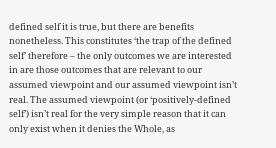defined self it is true, but there are benefits nonetheless. This constitutes ‘the trap of the defined self’ therefore – the only outcomes we are interested in are those outcomes that are relevant to our assumed viewpoint and our assumed viewpoint isn’t real. The assumed viewpoint (or ‘positively-defined self’) isn’t real for the very simple reason that it can only exist when it denies the Whole, as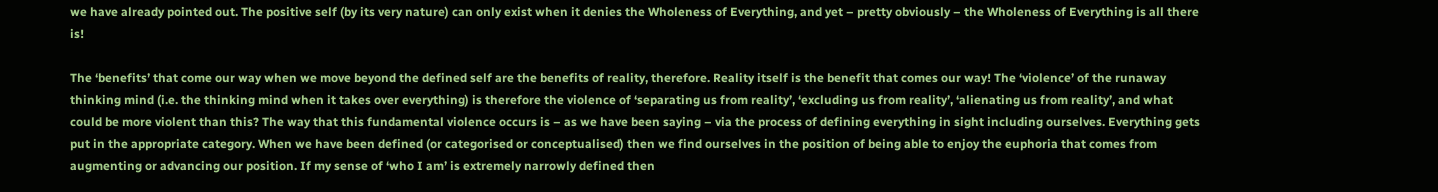we have already pointed out. The positive self (by its very nature) can only exist when it denies the Wholeness of Everything, and yet – pretty obviously – the Wholeness of Everything is all there is!

The ‘benefits’ that come our way when we move beyond the defined self are the benefits of reality, therefore. Reality itself is the benefit that comes our way! The ‘violence’ of the runaway thinking mind (i.e. the thinking mind when it takes over everything) is therefore the violence of ‘separating us from reality’, ‘excluding us from reality’, ‘alienating us from reality’, and what could be more violent than this? The way that this fundamental violence occurs is – as we have been saying – via the process of defining everything in sight including ourselves. Everything gets put in the appropriate category. When we have been defined (or categorised or conceptualised) then we find ourselves in the position of being able to enjoy the euphoria that comes from augmenting or advancing our position. If my sense of ‘who I am’ is extremely narrowly defined then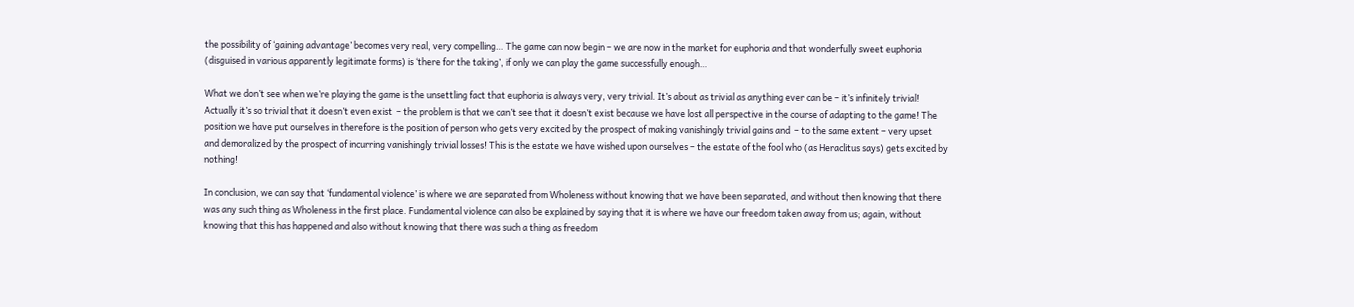the possibility of ‘gaining advantage’ becomes very real, very compelling… The game can now begin – we are now in the market for euphoria and that wonderfully sweet euphoria (disguised in various apparently legitimate forms) is ‘there for the taking’, if only we can play the game successfully enough…

What we don’t see when we’re playing the game is the unsettling fact that euphoria is always very, very trivial. It’s about as trivial as anything ever can be – it’s infinitely trivial! Actually it’s so trivial that it doesn’t even exist  – the problem is that we can’t see that it doesn’t exist because we have lost all perspective in the course of adapting to the game! The position we have put ourselves in therefore is the position of person who gets very excited by the prospect of making vanishingly trivial gains and  – to the same extent – very upset and demoralized by the prospect of incurring vanishingly trivial losses! This is the estate we have wished upon ourselves – the estate of the fool who (as Heraclitus says) gets excited by nothing!

In conclusion, we can say that ‘fundamental violence’ is where we are separated from Wholeness without knowing that we have been separated, and without then knowing that there was any such thing as Wholeness in the first place. Fundamental violence can also be explained by saying that it is where we have our freedom taken away from us; again, without knowing that this has happened and also without knowing that there was such a thing as freedom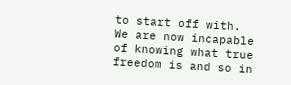to start off with. We are now incapable of knowing what true freedom is and so in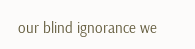our blind ignorance we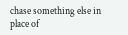chase something else in place of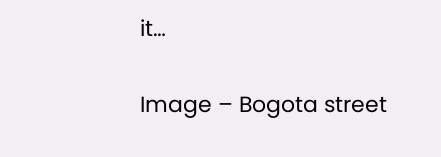it…

Image – Bogota street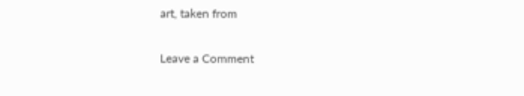art, taken from

Leave a Comment